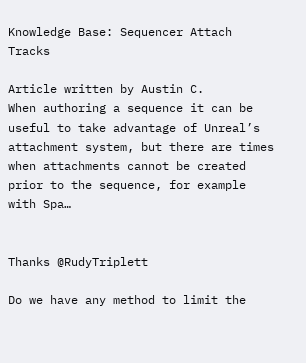Knowledge Base: Sequencer Attach Tracks

Article written by Austin C.
When authoring a sequence it can be useful to take advantage of Unreal’s attachment system, but there are times when attachments cannot be created prior to the sequence, for example with Spa…


Thanks @RudyTriplett

Do we have any method to limit the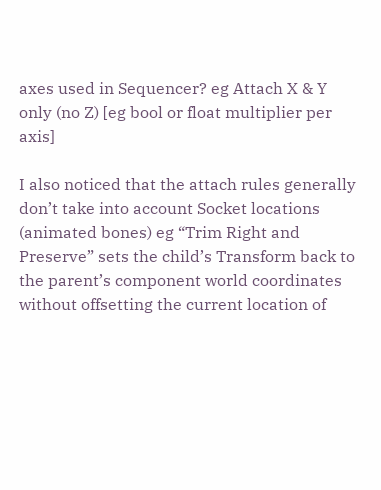axes used in Sequencer? eg Attach X & Y only (no Z) [eg bool or float multiplier per axis]

I also noticed that the attach rules generally don’t take into account Socket locations (animated bones) eg “Trim Right and Preserve” sets the child’s Transform back to the parent’s component world coordinates without offsetting the current location of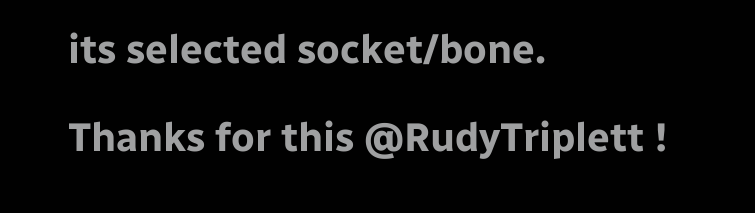its selected socket/bone.

Thanks for this @RudyTriplett !